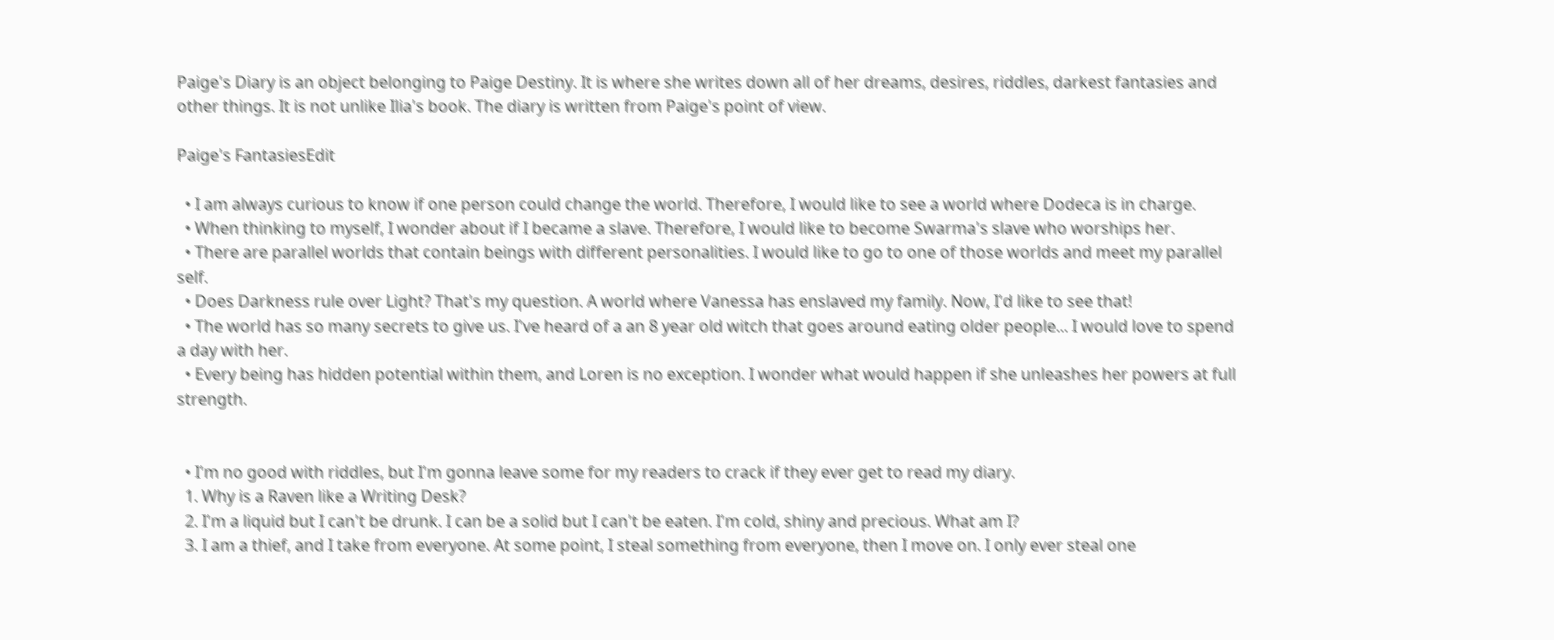Paige's Diary is an object belonging to Paige Destiny. It is where she writes down all of her dreams, desires, riddles, darkest fantasies and other things. It is not unlike Ilia's book. The diary is written from Paige's point of view.

Paige's FantasiesEdit

  • I am always curious to know if one person could change the world. Therefore, I would like to see a world where Dodeca is in charge.
  • When thinking to myself, I wonder about if I became a slave. Therefore, I would like to become Swarma's slave who worships her.
  • There are parallel worlds that contain beings with different personalities. I would like to go to one of those worlds and meet my parallel self.
  • Does Darkness rule over Light? That's my question. A world where Vanessa has enslaved my family. Now, I'd like to see that!
  • The world has so many secrets to give us. I've heard of a an 8 year old witch that goes around eating older people... I would love to spend a day with her.
  • Every being has hidden potential within them, and Loren is no exception. I wonder what would happen if she unleashes her powers at full strength.


  • I'm no good with riddles, but I'm gonna leave some for my readers to crack if they ever get to read my diary.
  1. Why is a Raven like a Writing Desk?
  2. I'm a liquid but I can't be drunk. I can be a solid but I can't be eaten. I'm cold, shiny and precious. What am I?
  3. I am a thief, and I take from everyone. At some point, I steal something from everyone, then I move on. I only ever steal one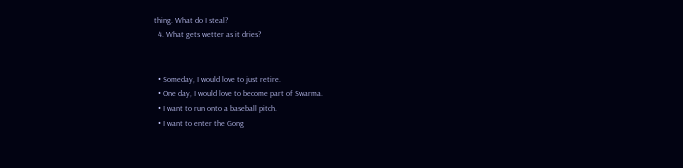thing. What do I steal?
  4. What gets wetter as it dries?


  • Someday, I would love to just retire.
  • One day, I would love to become part of Swarma.
  • I want to run onto a baseball pitch.
  • I want to enter the Gong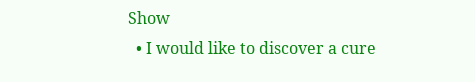Show
  • I would like to discover a cure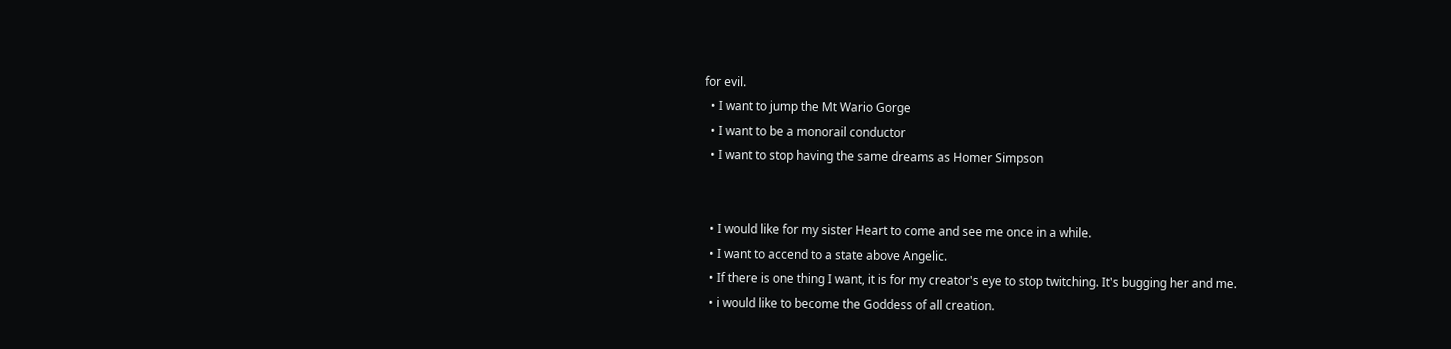for evil.
  • I want to jump the Mt Wario Gorge
  • I want to be a monorail conductor
  • I want to stop having the same dreams as Homer Simpson


  • I would like for my sister Heart to come and see me once in a while.
  • I want to accend to a state above Angelic.
  • If there is one thing I want, it is for my creator's eye to stop twitching. It's bugging her and me.
  • i would like to become the Goddess of all creation.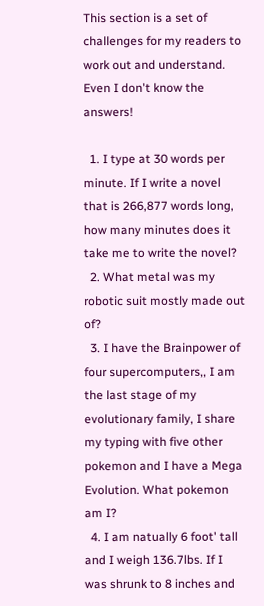This section is a set of challenges for my readers to work out and understand. Even I don't know the answers!

  1. I type at 30 words per minute. If I write a novel that is 266,877 words long, how many minutes does it take me to write the novel?
  2. What metal was my robotic suit mostly made out of?
  3. I have the Brainpower of four supercomputers,, I am the last stage of my evolutionary family, I share my typing with five other pokemon and I have a Mega Evolution. What pokemon am I?
  4. I am natually 6 foot' tall and I weigh 136.7lbs. If I was shrunk to 8 inches and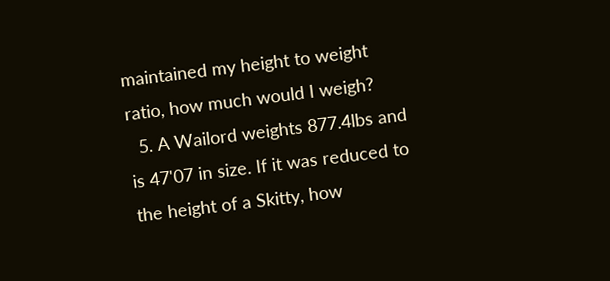maintained my height to weight ratio, how much would I weigh?
  5. A Wailord weights 877.4lbs and is 47'07 in size. If it was reduced to the height of a Skitty, how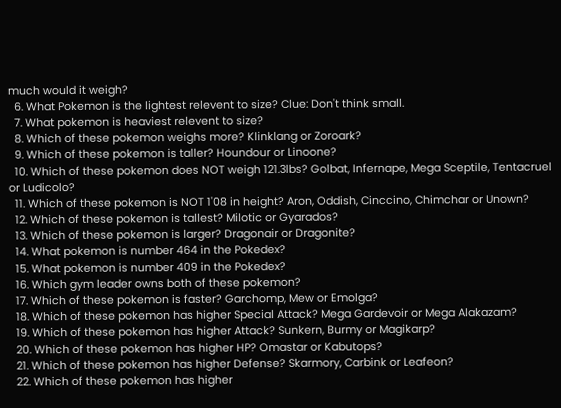much would it weigh?
  6. What Pokemon is the lightest relevent to size? Clue: Don't think small.
  7. What pokemon is heaviest relevent to size?
  8. Which of these pokemon weighs more? Klinklang or Zoroark?
  9. Which of these pokemon is taller? Houndour or Linoone?
  10. Which of these pokemon does NOT weigh 121.3lbs? Golbat, Infernape, Mega Sceptile, Tentacruel or Ludicolo?
  11. Which of these pokemon is NOT 1'08 in height? Aron, Oddish, Cinccino, Chimchar or Unown?
  12. Which of these pokemon is tallest? Milotic or Gyarados?
  13. Which of these pokemon is larger? Dragonair or Dragonite?
  14. What pokemon is number 464 in the Pokedex?
  15. What pokemon is number 409 in the Pokedex?
  16. Which gym leader owns both of these pokemon?
  17. Which of these pokemon is faster? Garchomp, Mew or Emolga?
  18. Which of these pokemon has higher Special Attack? Mega Gardevoir or Mega Alakazam?
  19. Which of these pokemon has higher Attack? Sunkern, Burmy or Magikarp?
  20. Which of these pokemon has higher HP? Omastar or Kabutops?
  21. Which of these pokemon has higher Defense? Skarmory, Carbink or Leafeon?
  22. Which of these pokemon has higher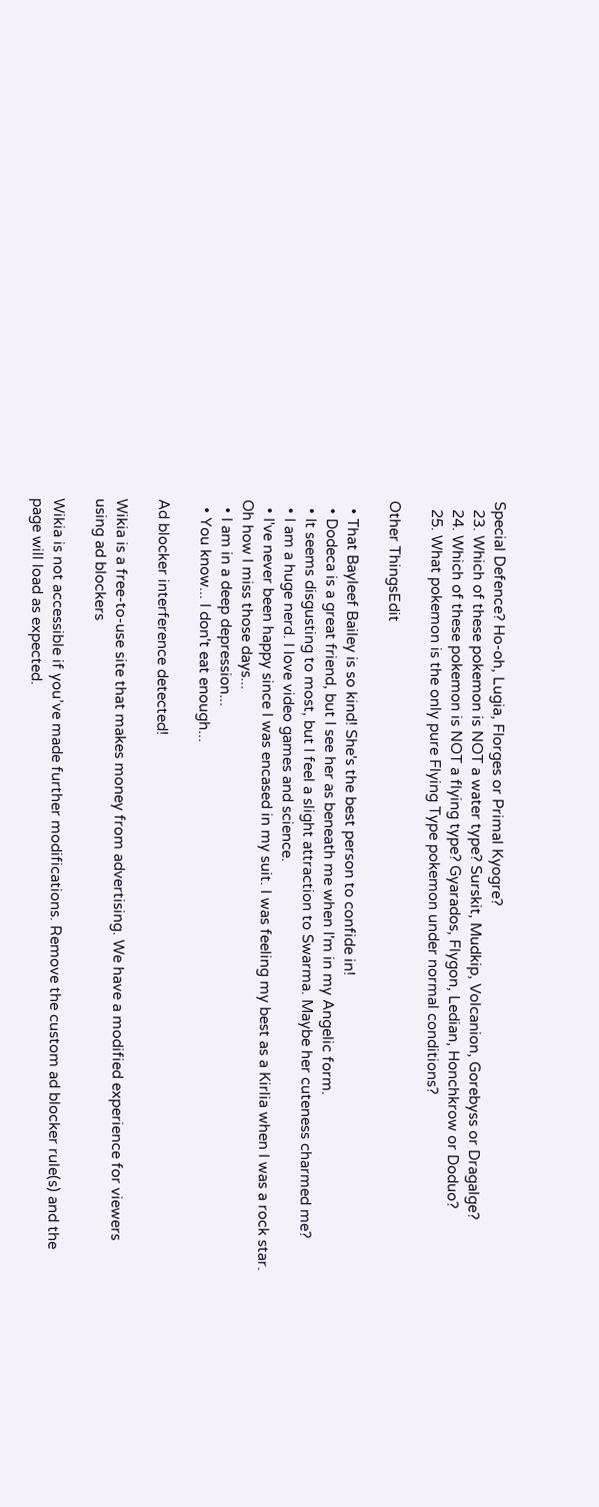Special Defence? Ho-oh, Lugia, Florges or Primal Kyogre?
  23. Which of these pokemon is NOT a water type? Surskit, Mudkip, Volcanion, Gorebyss or Dragalge?
  24. Which of these pokemon is NOT a flying type? Gyarados, Flygon, Ledian, Honchkrow or Doduo?
  25. What pokemon is the only pure Flying Type pokemon under normal conditions?

Other ThingsEdit

  • That Bayleef Bailey is so kind! She's the best person to confide in!
  • Dodeca is a great friend, but I see her as beneath me when I'm in my Angelic form.
  • It seems disgusting to most, but I feel a slight attraction to Swarma. Maybe her cuteness charmed me?
  • I am a huge nerd. I love video games and science.
  • I've never been happy since I was encased in my suit. I was feeling my best as a Kirlia when I was a rock star. Oh how I miss those days...
  • I am in a deep depression...
  • You know... I don't eat enough...

Ad blocker interference detected!

Wikia is a free-to-use site that makes money from advertising. We have a modified experience for viewers using ad blockers

Wikia is not accessible if you’ve made further modifications. Remove the custom ad blocker rule(s) and the page will load as expected.